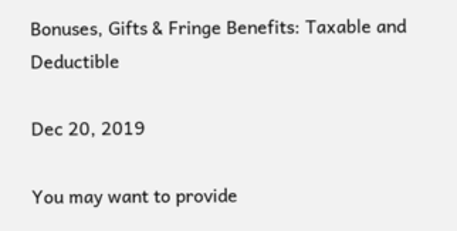Bonuses, Gifts & Fringe Benefits: Taxable and Deductible

Dec 20, 2019

You may want to provide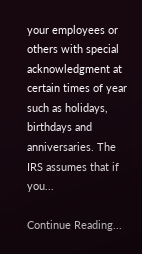your employees or others with special acknowledgment at certain times of year such as holidays, birthdays and anniversaries. The IRS assumes that if you...

Continue Reading...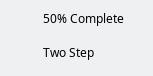50% Complete

Two Step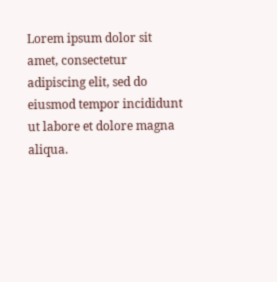Lorem ipsum dolor sit amet, consectetur adipiscing elit, sed do eiusmod tempor incididunt ut labore et dolore magna aliqua.